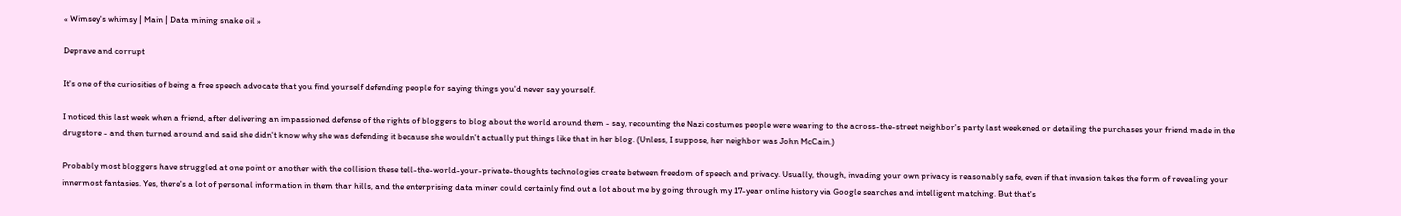« Wimsey's whimsy | Main | Data mining snake oil »

Deprave and corrupt

It's one of the curiosities of being a free speech advocate that you find yourself defending people for saying things you'd never say yourself.

I noticed this last week when a friend, after delivering an impassioned defense of the rights of bloggers to blog about the world around them - say, recounting the Nazi costumes people were wearing to the across-the-street neighbor's party last weekened or detailing the purchases your friend made in the drugstore - and then turned around and said she didn't know why she was defending it because she wouldn't actually put things like that in her blog. (Unless, I suppose, her neighbor was John McCain.)

Probably most bloggers have struggled at one point or another with the collision these tell-the-world-your-private-thoughts technologies create between freedom of speech and privacy. Usually, though, invading your own privacy is reasonably safe, even if that invasion takes the form of revealing your innermost fantasies. Yes, there's a lot of personal information in them thar hills, and the enterprising data miner could certainly find out a lot about me by going through my 17-year online history via Google searches and intelligent matching. But that's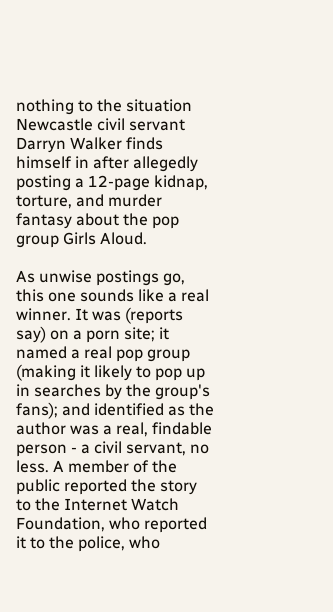nothing to the situation Newcastle civil servant Darryn Walker finds himself in after allegedly posting a 12-page kidnap, torture, and murder fantasy about the pop group Girls Aloud.

As unwise postings go, this one sounds like a real winner. It was (reports say) on a porn site; it named a real pop group (making it likely to pop up in searches by the group's fans); and identified as the author was a real, findable person - a civil servant, no less. A member of the public reported the story to the Internet Watch Foundation, who reported it to the police, who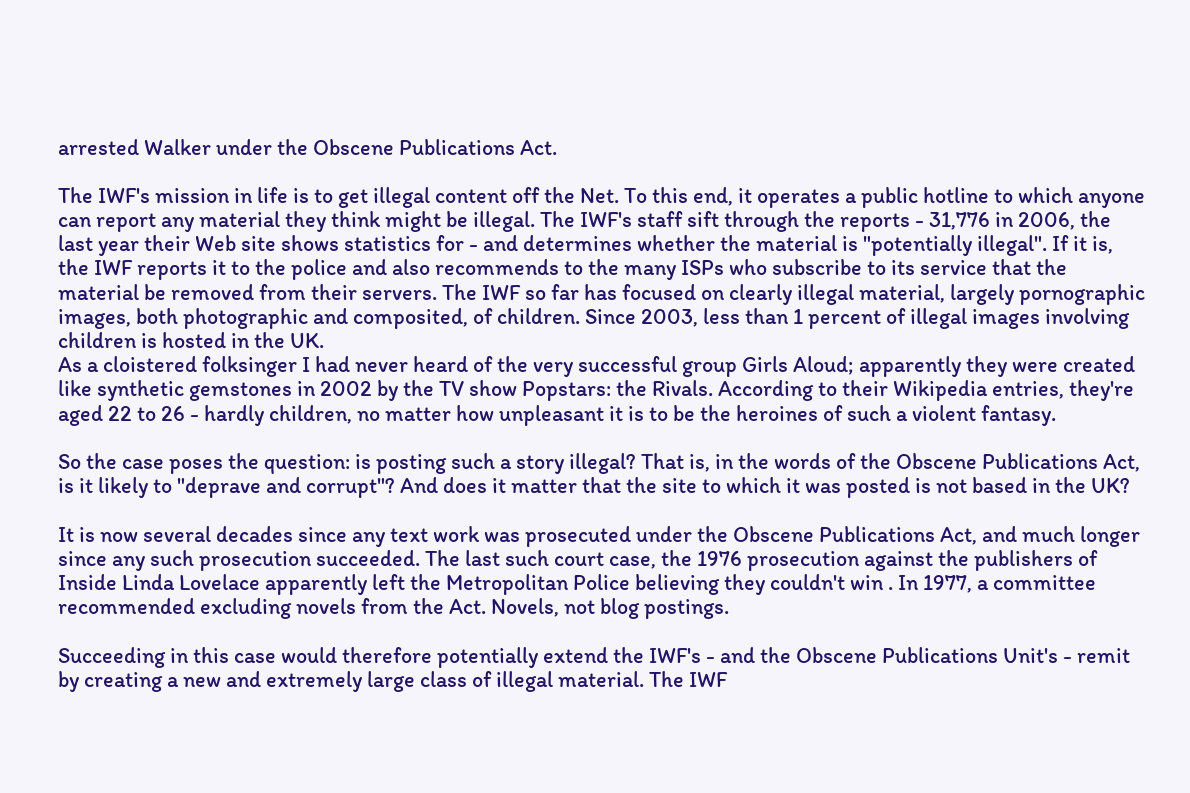arrested Walker under the Obscene Publications Act.

The IWF's mission in life is to get illegal content off the Net. To this end, it operates a public hotline to which anyone can report any material they think might be illegal. The IWF's staff sift through the reports - 31,776 in 2006, the last year their Web site shows statistics for - and determines whether the material is "potentially illegal". If it is, the IWF reports it to the police and also recommends to the many ISPs who subscribe to its service that the material be removed from their servers. The IWF so far has focused on clearly illegal material, largely pornographic images, both photographic and composited, of children. Since 2003, less than 1 percent of illegal images involving children is hosted in the UK.
As a cloistered folksinger I had never heard of the very successful group Girls Aloud; apparently they were created like synthetic gemstones in 2002 by the TV show Popstars: the Rivals. According to their Wikipedia entries, they're aged 22 to 26 - hardly children, no matter how unpleasant it is to be the heroines of such a violent fantasy.

So the case poses the question: is posting such a story illegal? That is, in the words of the Obscene Publications Act, is it likely to "deprave and corrupt"? And does it matter that the site to which it was posted is not based in the UK?

It is now several decades since any text work was prosecuted under the Obscene Publications Act, and much longer since any such prosecution succeeded. The last such court case, the 1976 prosecution against the publishers of Inside Linda Lovelace apparently left the Metropolitan Police believing they couldn't win . In 1977, a committee recommended excluding novels from the Act. Novels, not blog postings.

Succeeding in this case would therefore potentially extend the IWF's - and the Obscene Publications Unit's - remit by creating a new and extremely large class of illegal material. The IWF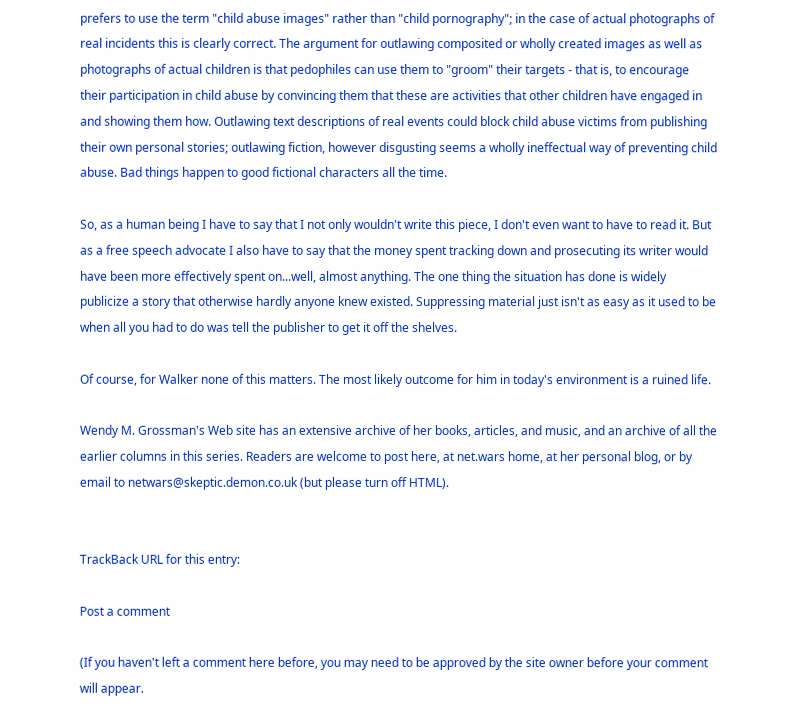prefers to use the term "child abuse images" rather than "child pornography"; in the case of actual photographs of real incidents this is clearly correct. The argument for outlawing composited or wholly created images as well as photographs of actual children is that pedophiles can use them to "groom" their targets - that is, to encourage their participation in child abuse by convincing them that these are activities that other children have engaged in and showing them how. Outlawing text descriptions of real events could block child abuse victims from publishing their own personal stories; outlawing fiction, however disgusting seems a wholly ineffectual way of preventing child abuse. Bad things happen to good fictional characters all the time.

So, as a human being I have to say that I not only wouldn't write this piece, I don't even want to have to read it. But as a free speech advocate I also have to say that the money spent tracking down and prosecuting its writer would have been more effectively spent on...well, almost anything. The one thing the situation has done is widely publicize a story that otherwise hardly anyone knew existed. Suppressing material just isn't as easy as it used to be when all you had to do was tell the publisher to get it off the shelves.

Of course, for Walker none of this matters. The most likely outcome for him in today's environment is a ruined life.

Wendy M. Grossman's Web site has an extensive archive of her books, articles, and music, and an archive of all the earlier columns in this series. Readers are welcome to post here, at net.wars home, at her personal blog, or by email to netwars@skeptic.demon.co.uk (but please turn off HTML).


TrackBack URL for this entry:

Post a comment

(If you haven't left a comment here before, you may need to be approved by the site owner before your comment will appear.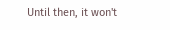Until then, it won't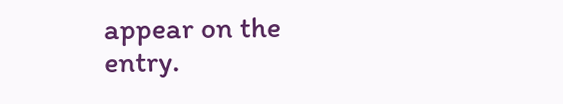appear on the entry.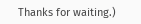Thanks for waiting.)